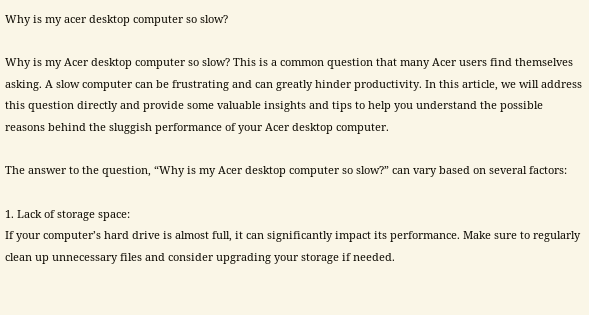Why is my acer desktop computer so slow?

Why is my Acer desktop computer so slow? This is a common question that many Acer users find themselves asking. A slow computer can be frustrating and can greatly hinder productivity. In this article, we will address this question directly and provide some valuable insights and tips to help you understand the possible reasons behind the sluggish performance of your Acer desktop computer.

The answer to the question, “Why is my Acer desktop computer so slow?” can vary based on several factors:

1. Lack of storage space:
If your computer’s hard drive is almost full, it can significantly impact its performance. Make sure to regularly clean up unnecessary files and consider upgrading your storage if needed.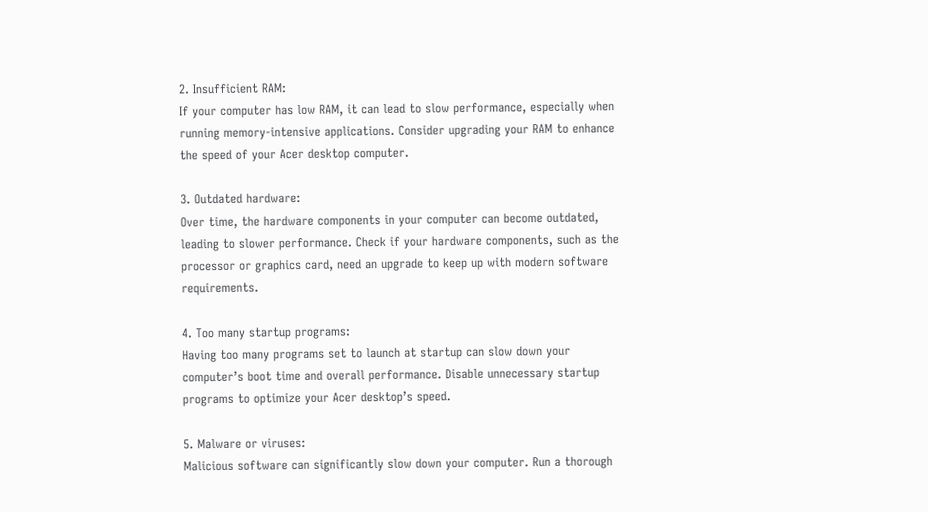2. Insufficient RAM:
If your computer has low RAM, it can lead to slow performance, especially when running memory-intensive applications. Consider upgrading your RAM to enhance the speed of your Acer desktop computer.

3. Outdated hardware:
Over time, the hardware components in your computer can become outdated, leading to slower performance. Check if your hardware components, such as the processor or graphics card, need an upgrade to keep up with modern software requirements.

4. Too many startup programs:
Having too many programs set to launch at startup can slow down your computer’s boot time and overall performance. Disable unnecessary startup programs to optimize your Acer desktop’s speed.

5. Malware or viruses:
Malicious software can significantly slow down your computer. Run a thorough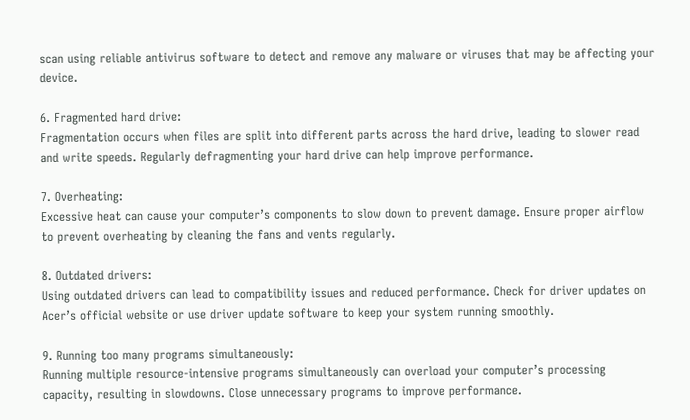scan using reliable antivirus software to detect and remove any malware or viruses that may be affecting your device.

6. Fragmented hard drive:
Fragmentation occurs when files are split into different parts across the hard drive, leading to slower read and write speeds. Regularly defragmenting your hard drive can help improve performance.

7. Overheating:
Excessive heat can cause your computer’s components to slow down to prevent damage. Ensure proper airflow to prevent overheating by cleaning the fans and vents regularly.

8. Outdated drivers:
Using outdated drivers can lead to compatibility issues and reduced performance. Check for driver updates on Acer’s official website or use driver update software to keep your system running smoothly.

9. Running too many programs simultaneously:
Running multiple resource-intensive programs simultaneously can overload your computer’s processing capacity, resulting in slowdowns. Close unnecessary programs to improve performance.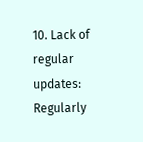10. Lack of regular updates:
Regularly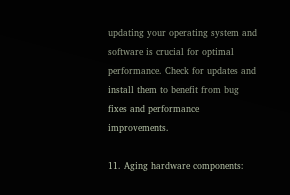updating your operating system and software is crucial for optimal performance. Check for updates and install them to benefit from bug fixes and performance improvements.

11. Aging hardware components: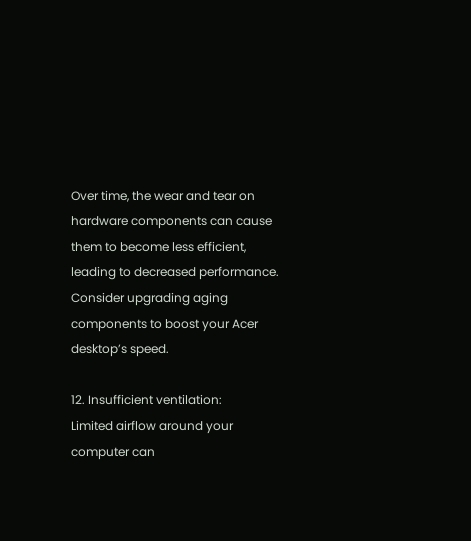Over time, the wear and tear on hardware components can cause them to become less efficient, leading to decreased performance. Consider upgrading aging components to boost your Acer desktop’s speed.

12. Insufficient ventilation:
Limited airflow around your computer can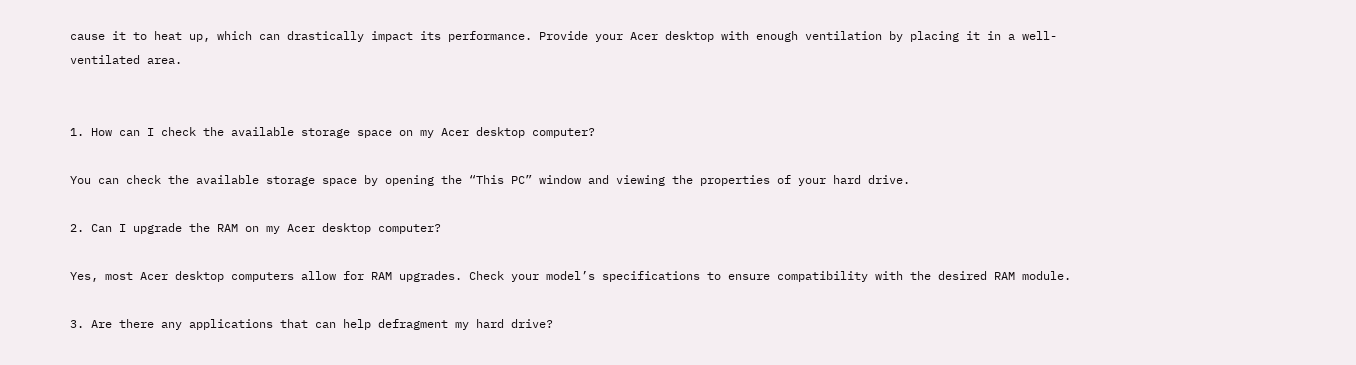cause it to heat up, which can drastically impact its performance. Provide your Acer desktop with enough ventilation by placing it in a well-ventilated area.


1. How can I check the available storage space on my Acer desktop computer?

You can check the available storage space by opening the “This PC” window and viewing the properties of your hard drive.

2. Can I upgrade the RAM on my Acer desktop computer?

Yes, most Acer desktop computers allow for RAM upgrades. Check your model’s specifications to ensure compatibility with the desired RAM module.

3. Are there any applications that can help defragment my hard drive?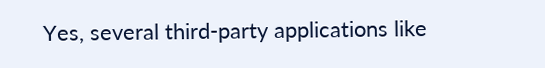Yes, several third-party applications like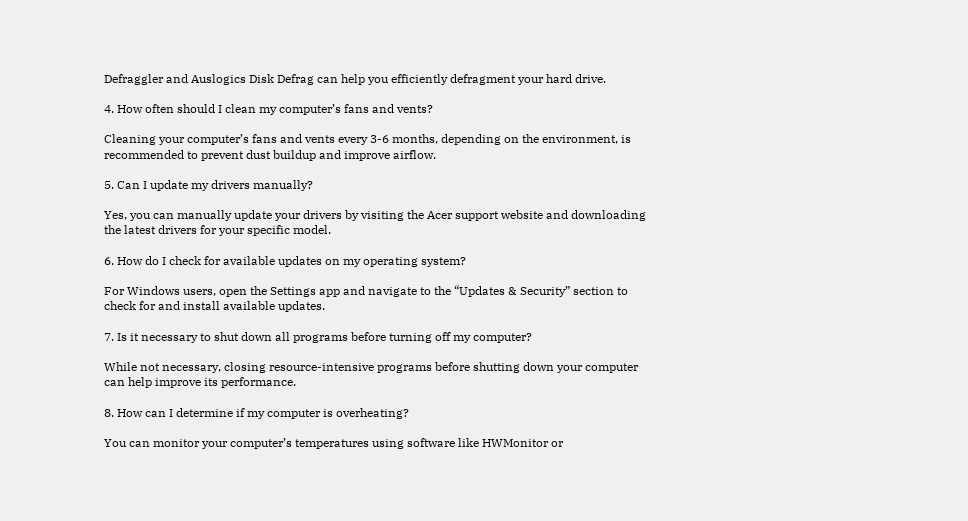Defraggler and Auslogics Disk Defrag can help you efficiently defragment your hard drive.

4. How often should I clean my computer’s fans and vents?

Cleaning your computer’s fans and vents every 3-6 months, depending on the environment, is recommended to prevent dust buildup and improve airflow.

5. Can I update my drivers manually?

Yes, you can manually update your drivers by visiting the Acer support website and downloading the latest drivers for your specific model.

6. How do I check for available updates on my operating system?

For Windows users, open the Settings app and navigate to the “Updates & Security” section to check for and install available updates.

7. Is it necessary to shut down all programs before turning off my computer?

While not necessary, closing resource-intensive programs before shutting down your computer can help improve its performance.

8. How can I determine if my computer is overheating?

You can monitor your computer’s temperatures using software like HWMonitor or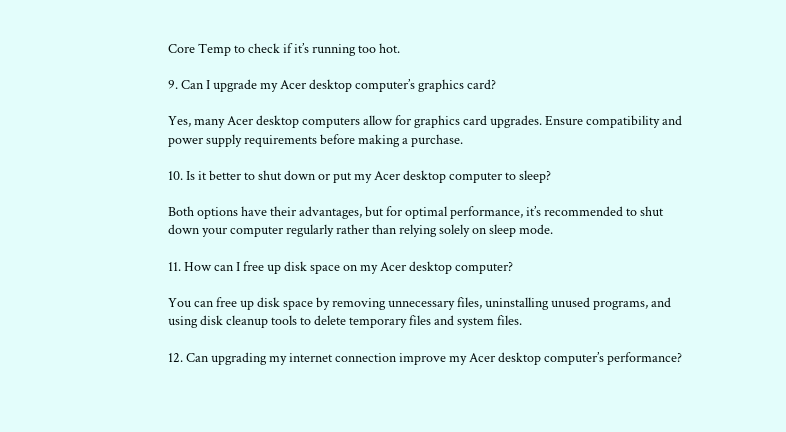Core Temp to check if it’s running too hot.

9. Can I upgrade my Acer desktop computer’s graphics card?

Yes, many Acer desktop computers allow for graphics card upgrades. Ensure compatibility and power supply requirements before making a purchase.

10. Is it better to shut down or put my Acer desktop computer to sleep?

Both options have their advantages, but for optimal performance, it’s recommended to shut down your computer regularly rather than relying solely on sleep mode.

11. How can I free up disk space on my Acer desktop computer?

You can free up disk space by removing unnecessary files, uninstalling unused programs, and using disk cleanup tools to delete temporary files and system files.

12. Can upgrading my internet connection improve my Acer desktop computer’s performance?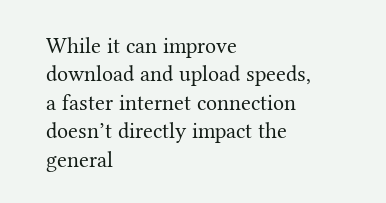While it can improve download and upload speeds, a faster internet connection doesn’t directly impact the general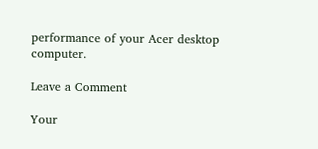performance of your Acer desktop computer.

Leave a Comment

Your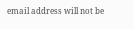email address will not be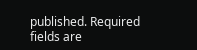published. Required fields are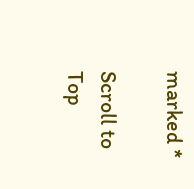marked *

Scroll to Top